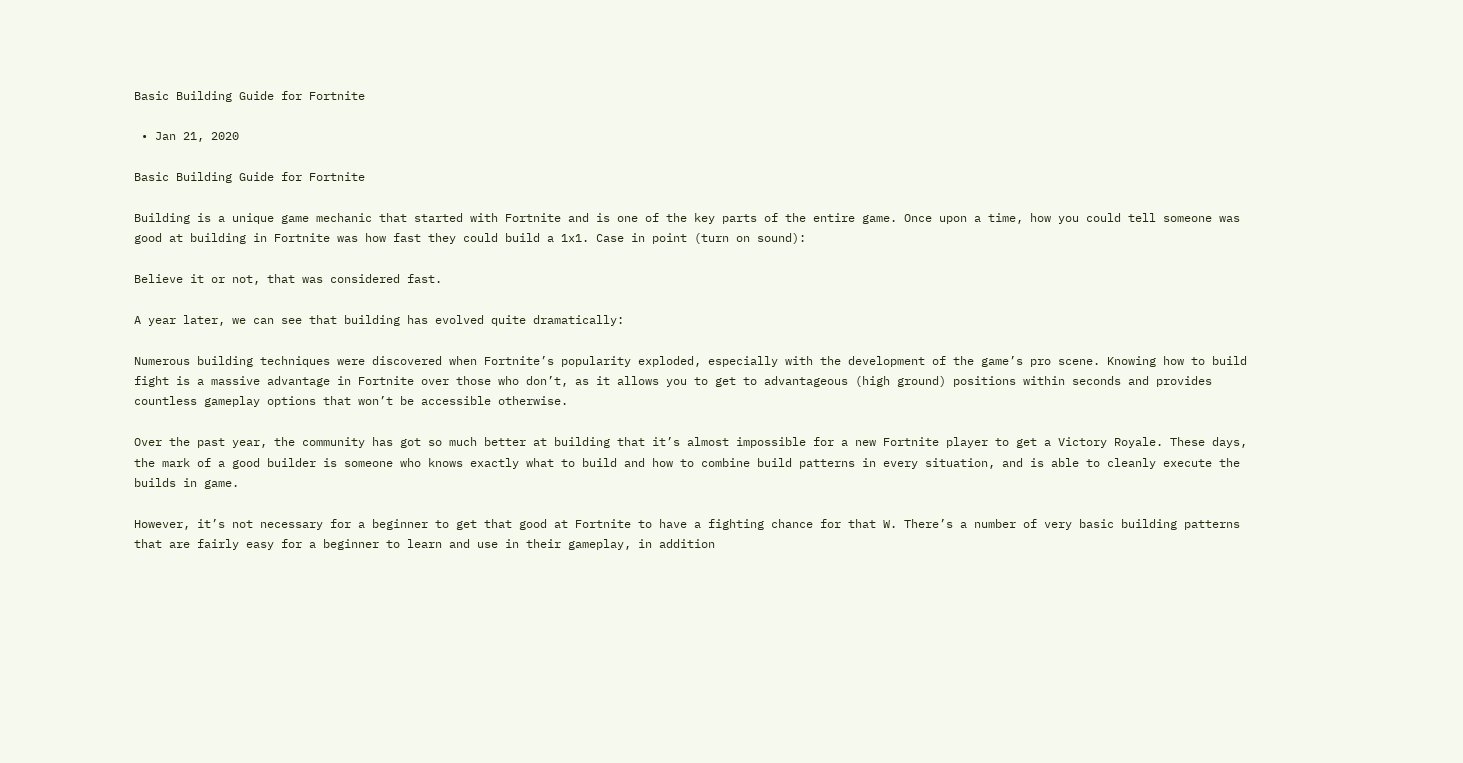Basic Building Guide for Fortnite

 • Jan 21, 2020

Basic Building Guide for Fortnite

Building is a unique game mechanic that started with Fortnite and is one of the key parts of the entire game. Once upon a time, how you could tell someone was good at building in Fortnite was how fast they could build a 1x1. Case in point (turn on sound):

Believe it or not, that was considered fast.

A year later, we can see that building has evolved quite dramatically:

Numerous building techniques were discovered when Fortnite’s popularity exploded, especially with the development of the game’s pro scene. Knowing how to build fight is a massive advantage in Fortnite over those who don’t, as it allows you to get to advantageous (high ground) positions within seconds and provides countless gameplay options that won’t be accessible otherwise.

Over the past year, the community has got so much better at building that it’s almost impossible for a new Fortnite player to get a Victory Royale. These days, the mark of a good builder is someone who knows exactly what to build and how to combine build patterns in every situation, and is able to cleanly execute the builds in game.

However, it’s not necessary for a beginner to get that good at Fortnite to have a fighting chance for that W. There’s a number of very basic building patterns that are fairly easy for a beginner to learn and use in their gameplay, in addition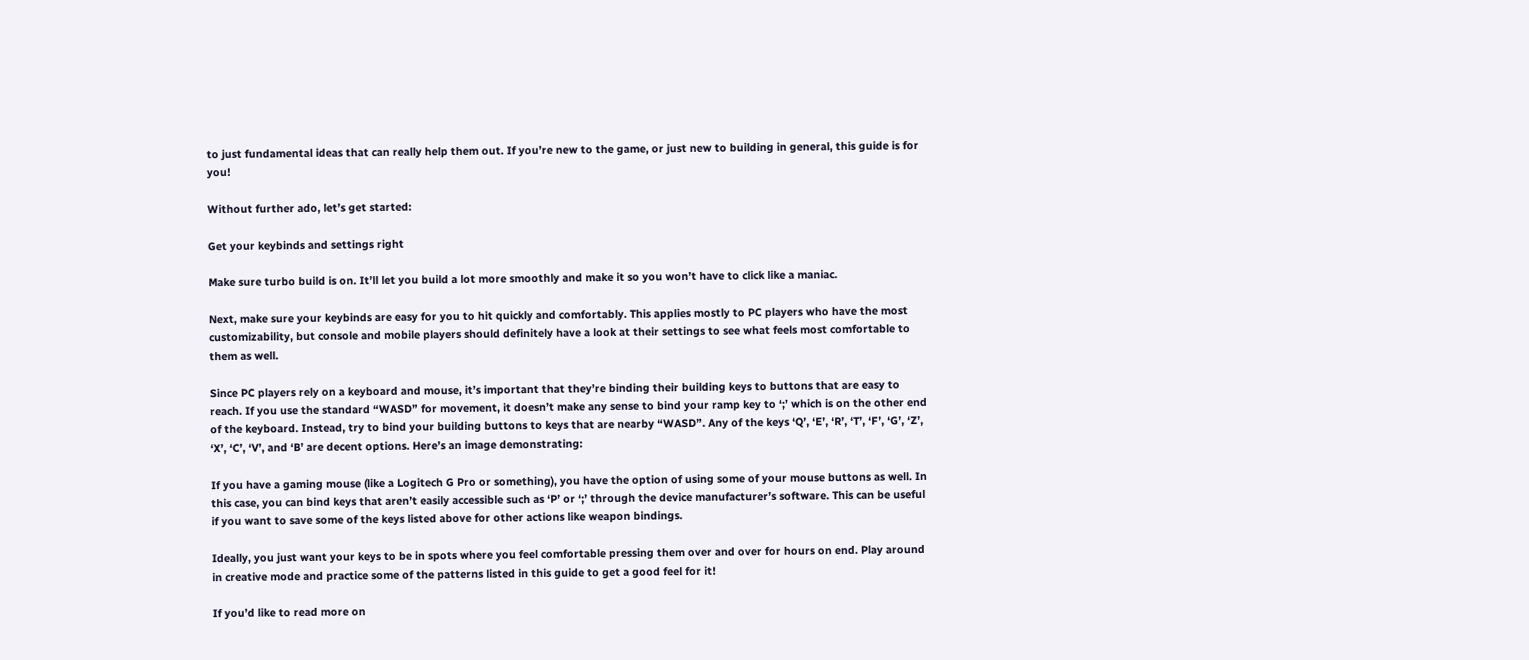to just fundamental ideas that can really help them out. If you’re new to the game, or just new to building in general, this guide is for you!

Without further ado, let’s get started:

Get your keybinds and settings right

Make sure turbo build is on. It’ll let you build a lot more smoothly and make it so you won’t have to click like a maniac.

Next, make sure your keybinds are easy for you to hit quickly and comfortably. This applies mostly to PC players who have the most customizability, but console and mobile players should definitely have a look at their settings to see what feels most comfortable to them as well.

Since PC players rely on a keyboard and mouse, it’s important that they’re binding their building keys to buttons that are easy to reach. If you use the standard “WASD” for movement, it doesn’t make any sense to bind your ramp key to ‘;’ which is on the other end of the keyboard. Instead, try to bind your building buttons to keys that are nearby “WASD”. Any of the keys ‘Q’, ‘E’, ‘R’, ‘T’, ‘F’, ‘G’, ‘Z’, ‘X’, ‘C’, ‘V’, and ‘B’ are decent options. Here’s an image demonstrating:

If you have a gaming mouse (like a Logitech G Pro or something), you have the option of using some of your mouse buttons as well. In this case, you can bind keys that aren’t easily accessible such as ‘P’ or ‘;’ through the device manufacturer’s software. This can be useful if you want to save some of the keys listed above for other actions like weapon bindings.

Ideally, you just want your keys to be in spots where you feel comfortable pressing them over and over for hours on end. Play around in creative mode and practice some of the patterns listed in this guide to get a good feel for it!

If you’d like to read more on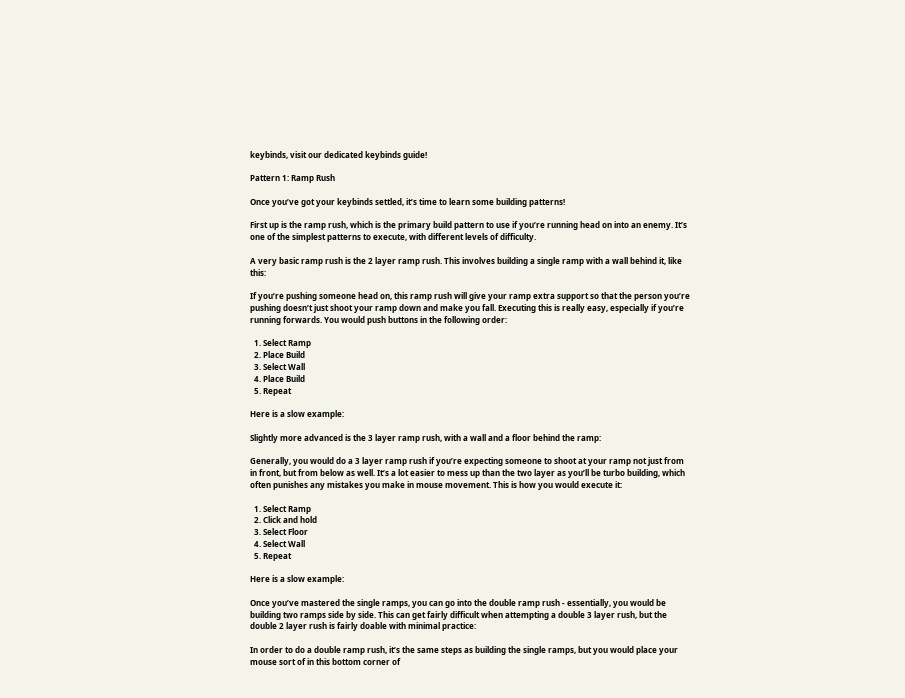keybinds, visit our dedicated keybinds guide!

Pattern 1: Ramp Rush

Once you’ve got your keybinds settled, it’s time to learn some building patterns!

First up is the ramp rush, which is the primary build pattern to use if you’re running head on into an enemy. It’s one of the simplest patterns to execute, with different levels of difficulty.

A very basic ramp rush is the 2 layer ramp rush. This involves building a single ramp with a wall behind it, like this:

If you’re pushing someone head on, this ramp rush will give your ramp extra support so that the person you’re pushing doesn’t just shoot your ramp down and make you fall. Executing this is really easy, especially if you’re running forwards. You would push buttons in the following order:

  1. Select Ramp
  2. Place Build
  3. Select Wall
  4. Place Build
  5. Repeat

Here is a slow example:

Slightly more advanced is the 3 layer ramp rush, with a wall and a floor behind the ramp:

Generally, you would do a 3 layer ramp rush if you’re expecting someone to shoot at your ramp not just from in front, but from below as well. It’s a lot easier to mess up than the two layer as you’ll be turbo building, which often punishes any mistakes you make in mouse movement. This is how you would execute it:

  1. Select Ramp
  2. Click and hold
  3. Select Floor
  4. Select Wall
  5. Repeat

Here is a slow example:

Once you’ve mastered the single ramps, you can go into the double ramp rush - essentially, you would be building two ramps side by side. This can get fairly difficult when attempting a double 3 layer rush, but the double 2 layer rush is fairly doable with minimal practice:

In order to do a double ramp rush, it’s the same steps as building the single ramps, but you would place your mouse sort of in this bottom corner of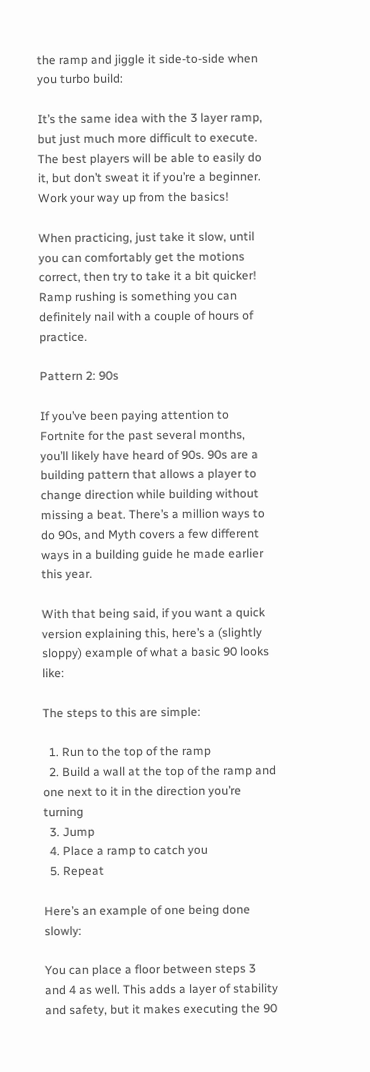the ramp and jiggle it side-to-side when you turbo build:

It’s the same idea with the 3 layer ramp, but just much more difficult to execute. The best players will be able to easily do it, but don’t sweat it if you’re a beginner. Work your way up from the basics!

When practicing, just take it slow, until you can comfortably get the motions correct, then try to take it a bit quicker! Ramp rushing is something you can definitely nail with a couple of hours of practice.

Pattern 2: 90s

If you’ve been paying attention to Fortnite for the past several months, you’ll likely have heard of 90s. 90s are a building pattern that allows a player to change direction while building without missing a beat. There’s a million ways to do 90s, and Myth covers a few different ways in a building guide he made earlier this year.

With that being said, if you want a quick version explaining this, here’s a (slightly sloppy) example of what a basic 90 looks like:

The steps to this are simple:

  1. Run to the top of the ramp
  2. Build a wall at the top of the ramp and one next to it in the direction you’re turning
  3. Jump
  4. Place a ramp to catch you
  5. Repeat

Here’s an example of one being done slowly:

You can place a floor between steps 3 and 4 as well. This adds a layer of stability and safety, but it makes executing the 90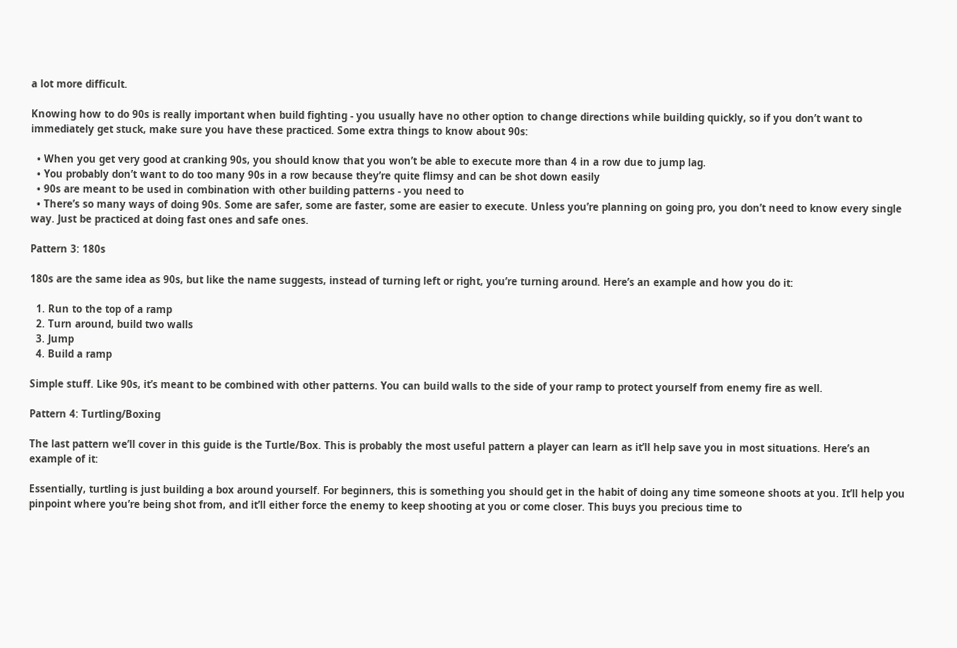a lot more difficult.

Knowing how to do 90s is really important when build fighting - you usually have no other option to change directions while building quickly, so if you don’t want to immediately get stuck, make sure you have these practiced. Some extra things to know about 90s:

  • When you get very good at cranking 90s, you should know that you won’t be able to execute more than 4 in a row due to jump lag.
  • You probably don’t want to do too many 90s in a row because they’re quite flimsy and can be shot down easily
  • 90s are meant to be used in combination with other building patterns - you need to
  • There’s so many ways of doing 90s. Some are safer, some are faster, some are easier to execute. Unless you’re planning on going pro, you don’t need to know every single way. Just be practiced at doing fast ones and safe ones.

Pattern 3: 180s

180s are the same idea as 90s, but like the name suggests, instead of turning left or right, you’re turning around. Here’s an example and how you do it:

  1. Run to the top of a ramp
  2. Turn around, build two walls
  3. Jump
  4. Build a ramp

Simple stuff. Like 90s, it’s meant to be combined with other patterns. You can build walls to the side of your ramp to protect yourself from enemy fire as well.

Pattern 4: Turtling/Boxing

The last pattern we’ll cover in this guide is the Turtle/Box. This is probably the most useful pattern a player can learn as it’ll help save you in most situations. Here’s an example of it:

Essentially, turtling is just building a box around yourself. For beginners, this is something you should get in the habit of doing any time someone shoots at you. It’ll help you pinpoint where you’re being shot from, and it’ll either force the enemy to keep shooting at you or come closer. This buys you precious time to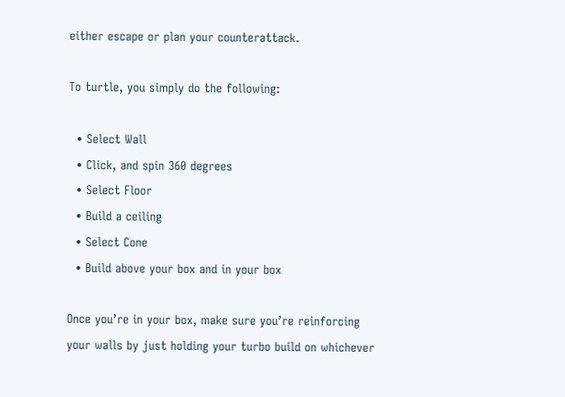either escape or plan your counterattack.

To turtle, you simply do the following:

  • Select Wall
  • Click, and spin 360 degrees
  • Select Floor
  • Build a ceiling
  • Select Cone
  • Build above your box and in your box

Once you’re in your box, make sure you’re reinforcing your walls by just holding your turbo build on whichever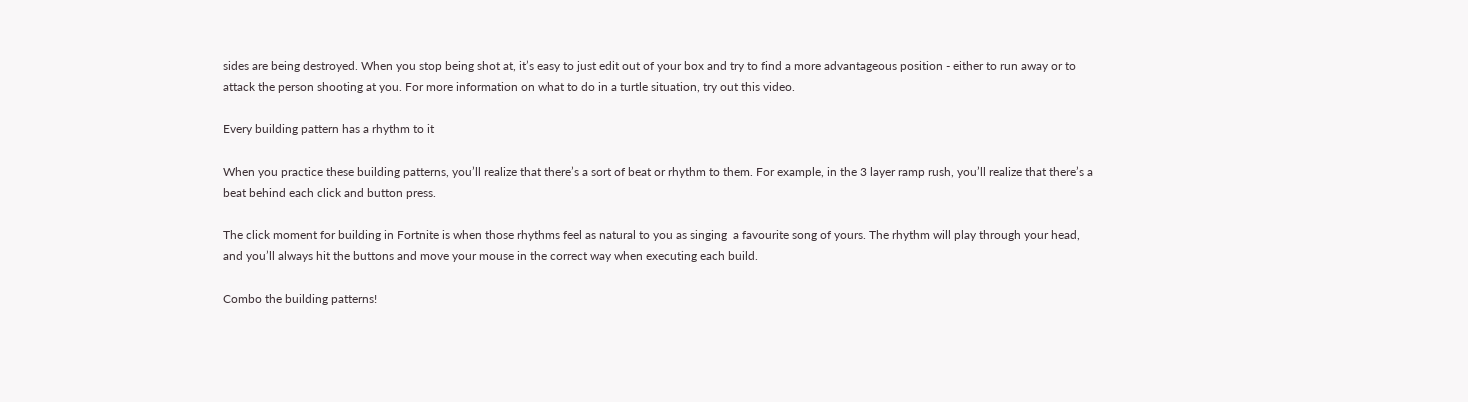sides are being destroyed. When you stop being shot at, it’s easy to just edit out of your box and try to find a more advantageous position - either to run away or to attack the person shooting at you. For more information on what to do in a turtle situation, try out this video.

Every building pattern has a rhythm to it

When you practice these building patterns, you’ll realize that there’s a sort of beat or rhythm to them. For example, in the 3 layer ramp rush, you’ll realize that there’s a beat behind each click and button press.

The click moment for building in Fortnite is when those rhythms feel as natural to you as singing  a favourite song of yours. The rhythm will play through your head, and you’ll always hit the buttons and move your mouse in the correct way when executing each build.

Combo the building patterns!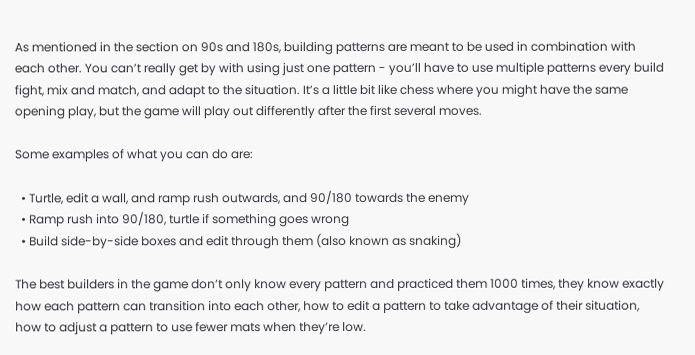As mentioned in the section on 90s and 180s, building patterns are meant to be used in combination with each other. You can’t really get by with using just one pattern - you’ll have to use multiple patterns every build fight, mix and match, and adapt to the situation. It’s a little bit like chess where you might have the same opening play, but the game will play out differently after the first several moves.

Some examples of what you can do are:

  • Turtle, edit a wall, and ramp rush outwards, and 90/180 towards the enemy
  • Ramp rush into 90/180, turtle if something goes wrong
  • Build side-by-side boxes and edit through them (also known as snaking)

The best builders in the game don’t only know every pattern and practiced them 1000 times, they know exactly how each pattern can transition into each other, how to edit a pattern to take advantage of their situation, how to adjust a pattern to use fewer mats when they’re low.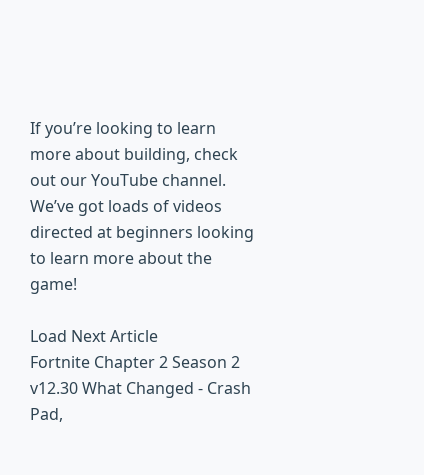If you’re looking to learn more about building, check out our YouTube channel. We’ve got loads of videos directed at beginners looking to learn more about the game!

Load Next Article
Fortnite Chapter 2 Season 2 v12.30 What Changed - Crash Pad,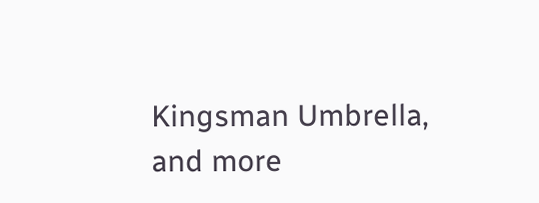Kingsman Umbrella, and more